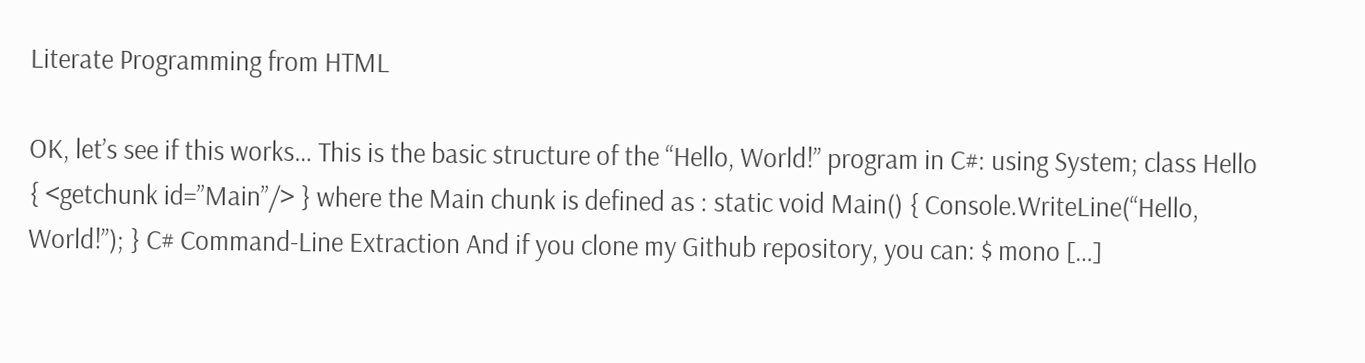Literate Programming from HTML

OK, let’s see if this works… This is the basic structure of the “Hello, World!” program in C#: using System; class Hello { <getchunk id=”Main”/> } where the Main chunk is defined as : static void Main() { Console.WriteLine(“Hello, World!”); } C# Command-Line Extraction And if you clone my Github repository, you can: $ mono […]